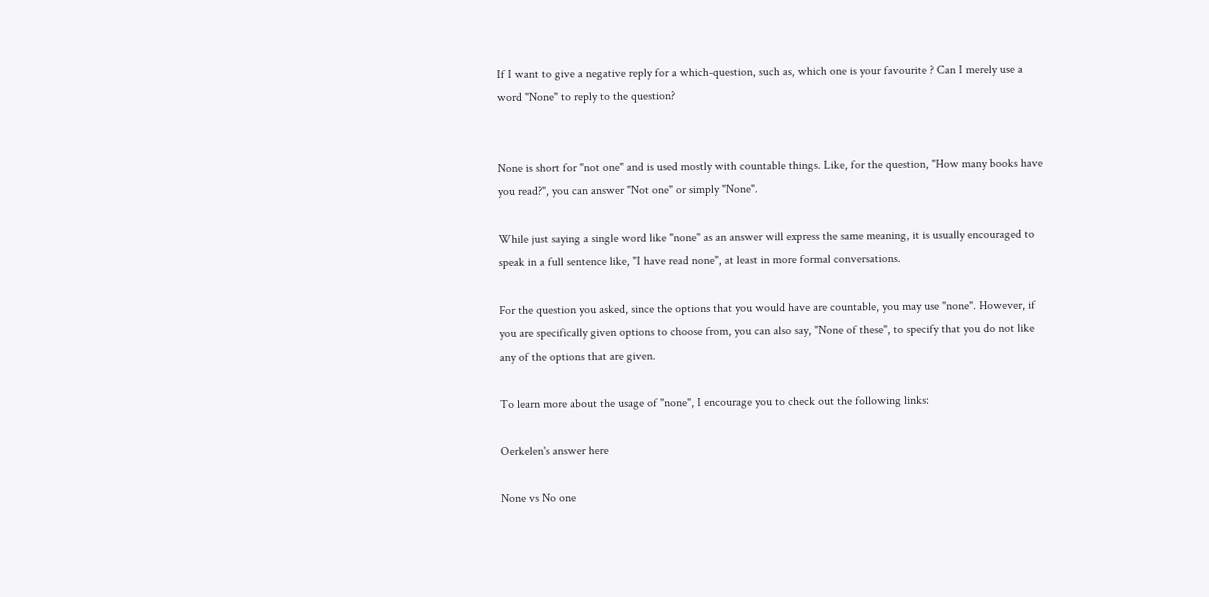If I want to give a negative reply for a which-question, such as, which one is your favourite ? Can I merely use a word "None" to reply to the question?


None is short for "not one" and is used mostly with countable things. Like, for the question, "How many books have you read?", you can answer "Not one" or simply "None".

While just saying a single word like "none" as an answer will express the same meaning, it is usually encouraged to speak in a full sentence like, "I have read none", at least in more formal conversations.

For the question you asked, since the options that you would have are countable, you may use "none". However, if you are specifically given options to choose from, you can also say, "None of these", to specify that you do not like any of the options that are given.

To learn more about the usage of "none", I encourage you to check out the following links:

Oerkelen's answer here

None vs No one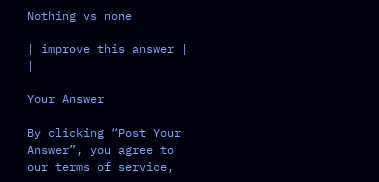Nothing vs none

| improve this answer | |

Your Answer

By clicking “Post Your Answer”, you agree to our terms of service,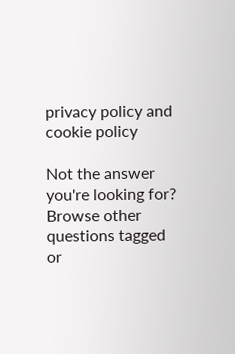privacy policy and cookie policy

Not the answer you're looking for? Browse other questions tagged or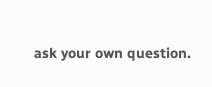ask your own question.